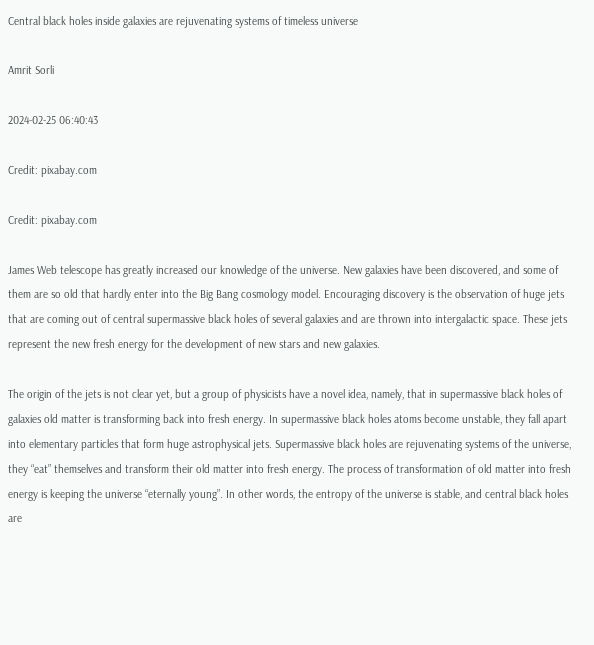Central black holes inside galaxies are rejuvenating systems of timeless universe

Amrit Sorli

2024-02-25 06:40:43

Credit: pixabay.com

Credit: pixabay.com

James Web telescope has greatly increased our knowledge of the universe. New galaxies have been discovered, and some of them are so old that hardly enter into the Big Bang cosmology model. Encouraging discovery is the observation of huge jets that are coming out of central supermassive black holes of several galaxies and are thrown into intergalactic space. These jets represent the new fresh energy for the development of new stars and new galaxies.

The origin of the jets is not clear yet, but a group of physicists have a novel idea, namely, that in supermassive black holes of galaxies old matter is transforming back into fresh energy. In supermassive black holes atoms become unstable, they fall apart into elementary particles that form huge astrophysical jets. Supermassive black holes are rejuvenating systems of the universe, they “eat” themselves and transform their old matter into fresh energy. The process of transformation of old matter into fresh energy is keeping the universe “eternally young”. In other words, the entropy of the universe is stable, and central black holes are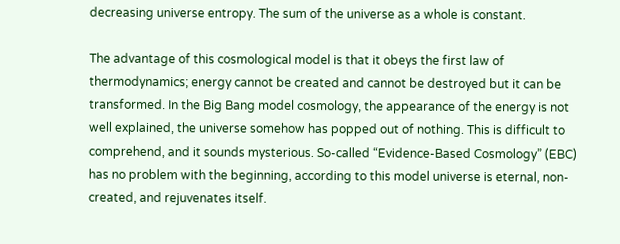decreasing universe entropy. The sum of the universe as a whole is constant.

The advantage of this cosmological model is that it obeys the first law of thermodynamics; energy cannot be created and cannot be destroyed but it can be transformed. In the Big Bang model cosmology, the appearance of the energy is not well explained, the universe somehow has popped out of nothing. This is difficult to comprehend, and it sounds mysterious. So-called “Evidence-Based Cosmology” (EBC) has no problem with the beginning, according to this model universe is eternal, non-created, and rejuvenates itself.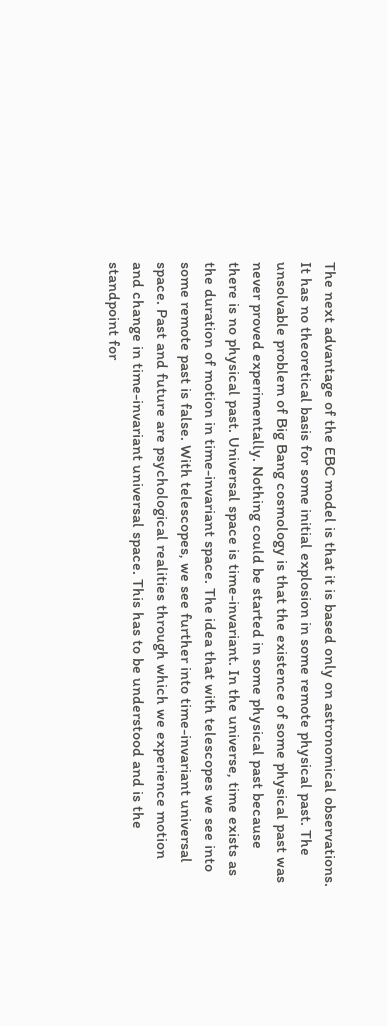The next advantage of the EBC model is that it is based only on astronomical observations. It has no theoretical basis for some initial explosion in some remote physical past. The unsolvable problem of Big Bang cosmology is that the existence of some physical past was never proved experimentally. Nothing could be started in some physical past because there is no physical past. Universal space is time-invariant. In the universe, time exists as the duration of motion in time-invariant space. The idea that with telescopes we see into some remote past is false. With telescopes, we see further into time-invariant universal space. Past and future are psychological realities through which we experience motion and change in time-invariant universal space. This has to be understood and is the standpoint for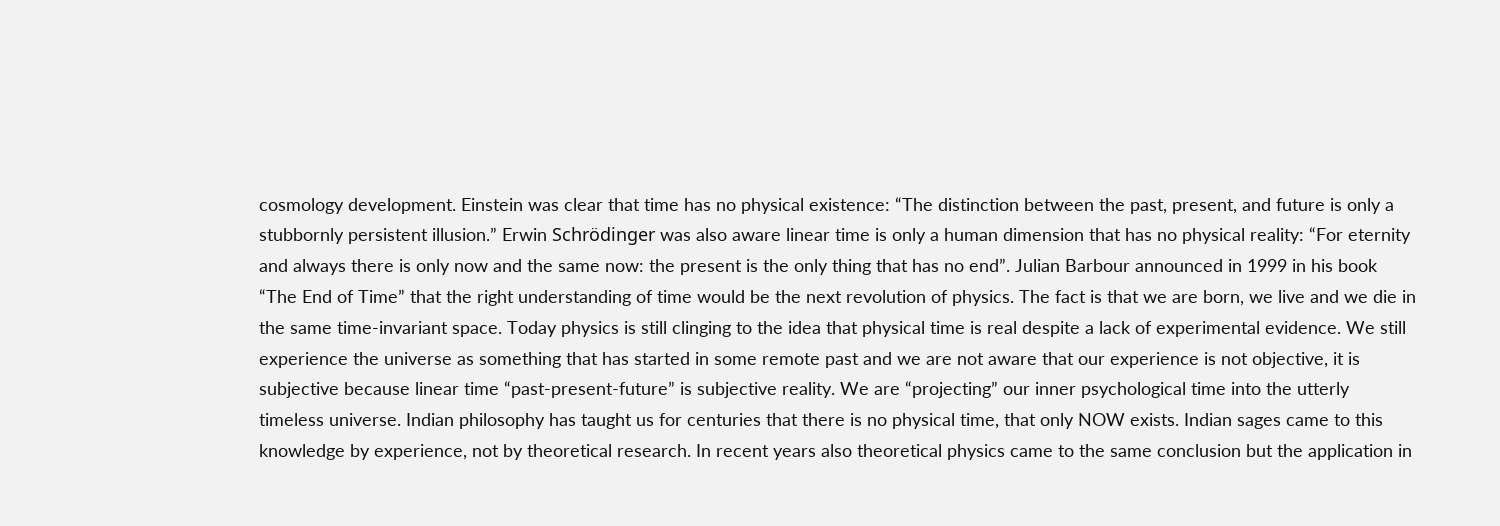cosmology development. Einstein was clear that time has no physical existence: “The distinction between the past, present, and future is only a stubbornly persistent illusion.” Erwin Schrödinger was also aware linear time is only a human dimension that has no physical reality: “For eternity and always there is only now and the same now: the present is the only thing that has no end”. Julian Barbour announced in 1999 in his book “The End of Time” that the right understanding of time would be the next revolution of physics. The fact is that we are born, we live and we die in the same time-invariant space. Today physics is still clinging to the idea that physical time is real despite a lack of experimental evidence. We still experience the universe as something that has started in some remote past and we are not aware that our experience is not objective, it is subjective because linear time “past-present-future” is subjective reality. We are “projecting” our inner psychological time into the utterly timeless universe. Indian philosophy has taught us for centuries that there is no physical time, that only NOW exists. Indian sages came to this knowledge by experience, not by theoretical research. In recent years also theoretical physics came to the same conclusion but the application in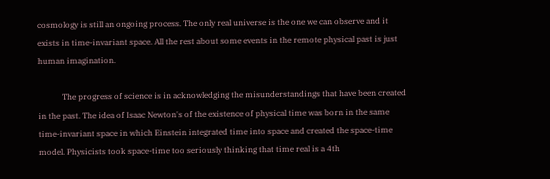cosmology is still an ongoing process. The only real universe is the one we can observe and it exists in time-invariant space. All the rest about some events in the remote physical past is just human imagination.

            The progress of science is in acknowledging the misunderstandings that have been created in the past. The idea of Isaac Newton's of the existence of physical time was born in the same time-invariant space in which Einstein integrated time into space and created the space-time model. Physicists took space-time too seriously thinking that time real is a 4th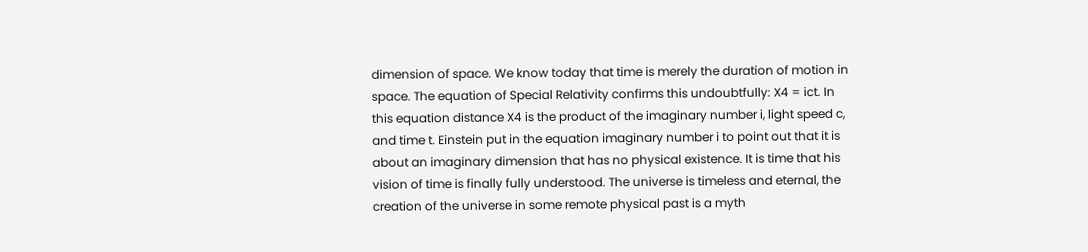dimension of space. We know today that time is merely the duration of motion in space. The equation of Special Relativity confirms this undoubtfully: X4 = ict. In this equation distance X4 is the product of the imaginary number i, light speed c, and time t. Einstein put in the equation imaginary number i to point out that it is about an imaginary dimension that has no physical existence. It is time that his vision of time is finally fully understood. The universe is timeless and eternal, the creation of the universe in some remote physical past is a myth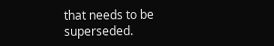that needs to be superseded.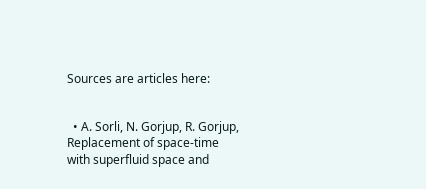Sources are articles here:


  • A. Sorli, N. Gorjup, R. Gorjup, Replacement of space-time with superfluid space and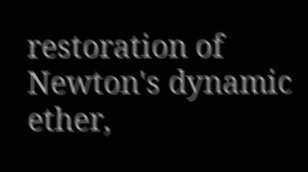restoration of Newton's dynamic ether,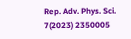Rep. Adv. Phys. Sci. 7(2023) 2350005